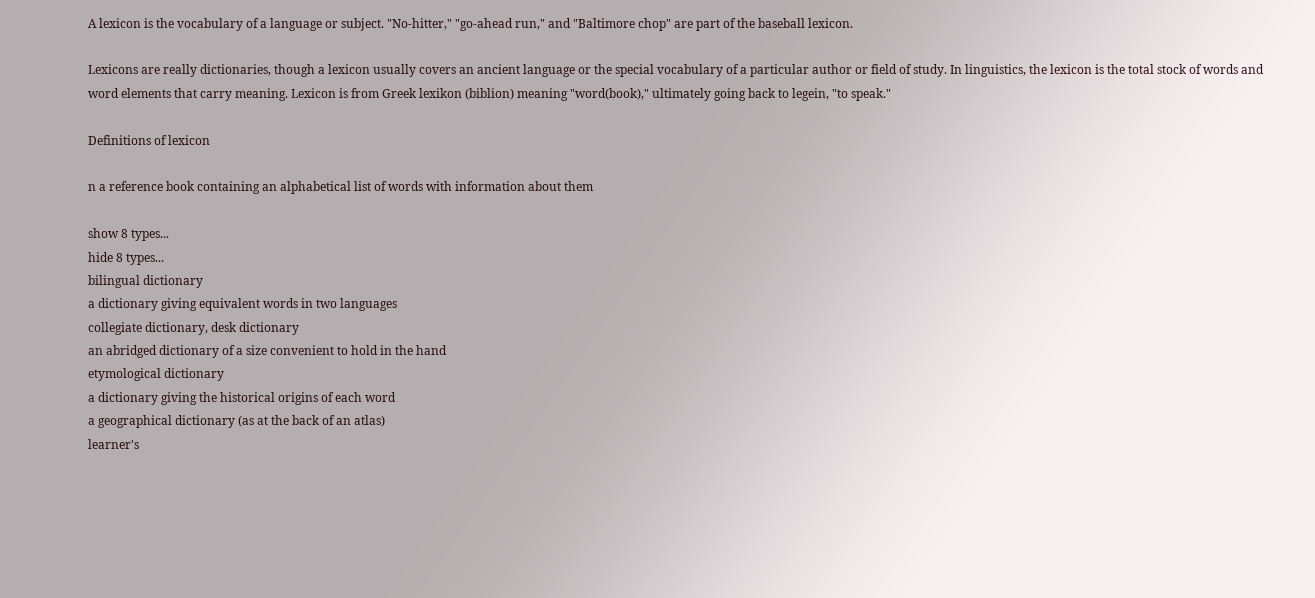A lexicon is the vocabulary of a language or subject. "No-hitter," "go-ahead run," and "Baltimore chop" are part of the baseball lexicon.

Lexicons are really dictionaries, though a lexicon usually covers an ancient language or the special vocabulary of a particular author or field of study. In linguistics, the lexicon is the total stock of words and word elements that carry meaning. Lexicon is from Greek lexikon (biblion) meaning "word(book)," ultimately going back to legein, "to speak."

Definitions of lexicon

n a reference book containing an alphabetical list of words with information about them

show 8 types...
hide 8 types...
bilingual dictionary
a dictionary giving equivalent words in two languages
collegiate dictionary, desk dictionary
an abridged dictionary of a size convenient to hold in the hand
etymological dictionary
a dictionary giving the historical origins of each word
a geographical dictionary (as at the back of an atlas)
learner's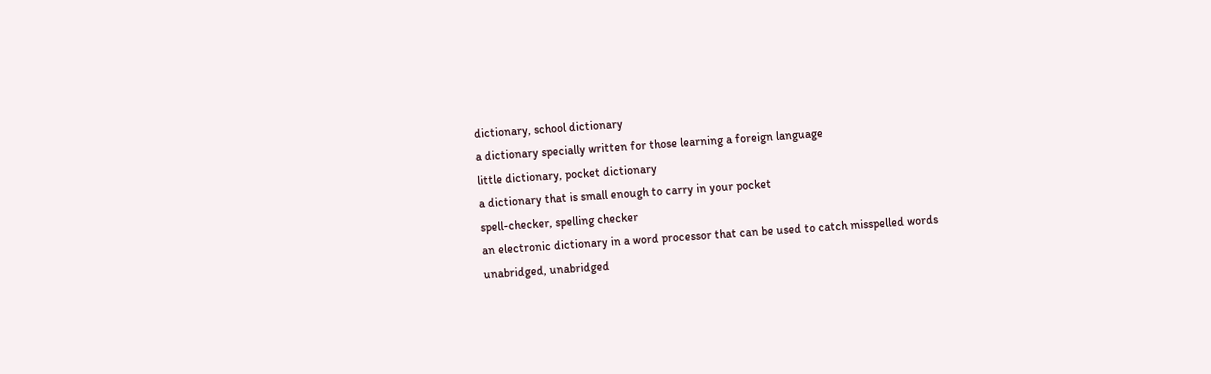dictionary, school dictionary
a dictionary specially written for those learning a foreign language
little dictionary, pocket dictionary
a dictionary that is small enough to carry in your pocket
spell-checker, spelling checker
an electronic dictionary in a word processor that can be used to catch misspelled words
unabridged, unabridged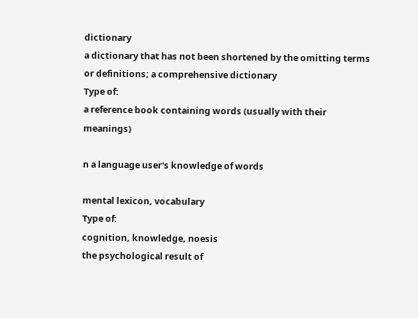dictionary
a dictionary that has not been shortened by the omitting terms or definitions; a comprehensive dictionary
Type of:
a reference book containing words (usually with their meanings)

n a language user's knowledge of words

mental lexicon, vocabulary
Type of:
cognition, knowledge, noesis
the psychological result of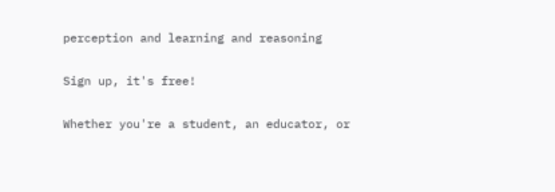perception and learning and reasoning

Sign up, it's free!

Whether you're a student, an educator, or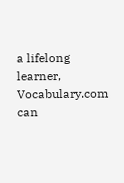a lifelong learner, Vocabulary.com can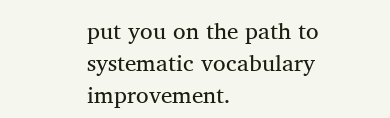put you on the path to systematic vocabulary improvement.